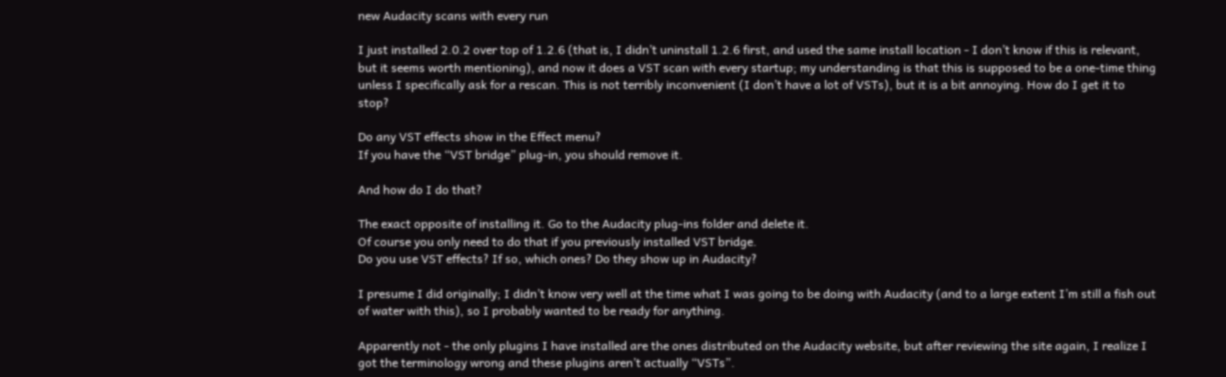new Audacity scans with every run

I just installed 2.0.2 over top of 1.2.6 (that is, I didn’t uninstall 1.2.6 first, and used the same install location - I don’t know if this is relevant, but it seems worth mentioning), and now it does a VST scan with every startup; my understanding is that this is supposed to be a one-time thing unless I specifically ask for a rescan. This is not terribly inconvenient (I don’t have a lot of VSTs), but it is a bit annoying. How do I get it to stop?

Do any VST effects show in the Effect menu?
If you have the “VST bridge” plug-in, you should remove it.

And how do I do that?

The exact opposite of installing it. Go to the Audacity plug-ins folder and delete it.
Of course you only need to do that if you previously installed VST bridge.
Do you use VST effects? If so, which ones? Do they show up in Audacity?

I presume I did originally; I didn’t know very well at the time what I was going to be doing with Audacity (and to a large extent I’m still a fish out of water with this), so I probably wanted to be ready for anything.

Apparently not - the only plugins I have installed are the ones distributed on the Audacity website, but after reviewing the site again, I realize I got the terminology wrong and these plugins aren’t actually “VSTs”.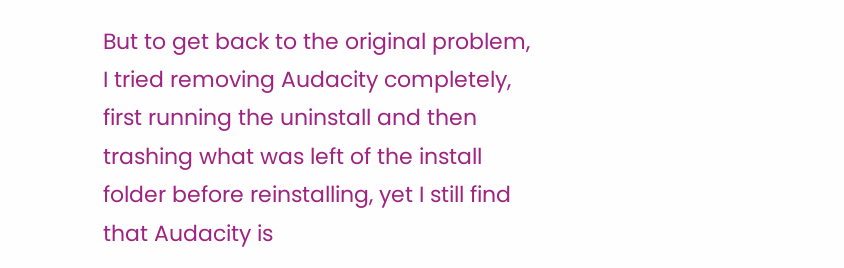But to get back to the original problem, I tried removing Audacity completely, first running the uninstall and then trashing what was left of the install folder before reinstalling, yet I still find that Audacity is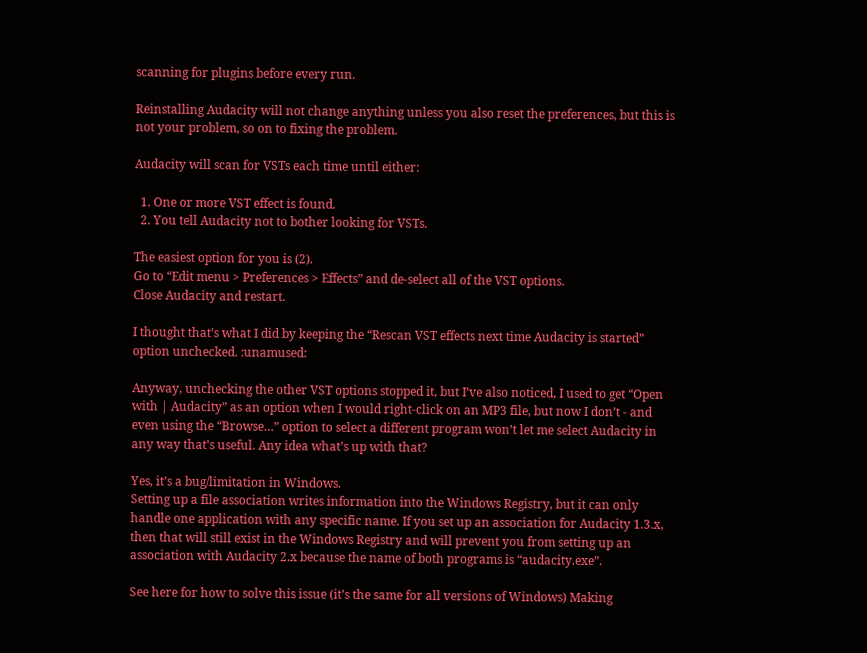scanning for plugins before every run.

Reinstalling Audacity will not change anything unless you also reset the preferences, but this is not your problem, so on to fixing the problem.

Audacity will scan for VSTs each time until either:

  1. One or more VST effect is found.
  2. You tell Audacity not to bother looking for VSTs.

The easiest option for you is (2).
Go to “Edit menu > Preferences > Effects” and de-select all of the VST options.
Close Audacity and restart.

I thought that’s what I did by keeping the “Rescan VST effects next time Audacity is started” option unchecked. :unamused:

Anyway, unchecking the other VST options stopped it, but I’ve also noticed, I used to get “Open with | Audacity” as an option when I would right-click on an MP3 file, but now I don’t - and even using the “Browse…” option to select a different program won’t let me select Audacity in any way that’s useful. Any idea what’s up with that?

Yes, it’s a bug/limitation in Windows.
Setting up a file association writes information into the Windows Registry, but it can only handle one application with any specific name. If you set up an association for Audacity 1.3.x, then that will still exist in the Windows Registry and will prevent you from setting up an association with Audacity 2.x because the name of both programs is “audacity.exe”.

See here for how to solve this issue (it’s the same for all versions of Windows) Making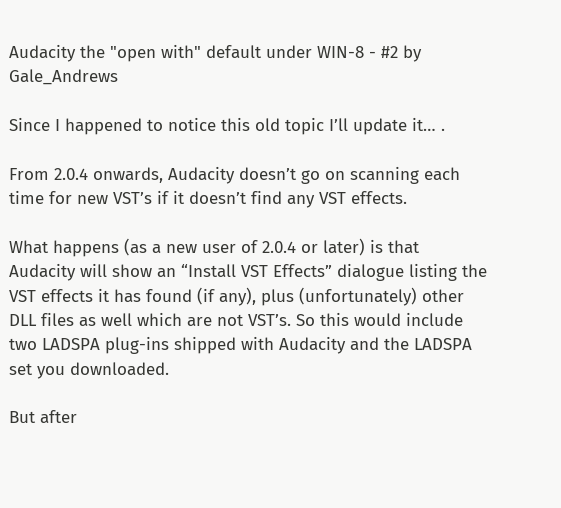Audacity the "open with" default under WIN-8 - #2 by Gale_Andrews

Since I happened to notice this old topic I’ll update it… .

From 2.0.4 onwards, Audacity doesn’t go on scanning each time for new VST’s if it doesn’t find any VST effects.

What happens (as a new user of 2.0.4 or later) is that Audacity will show an “Install VST Effects” dialogue listing the VST effects it has found (if any), plus (unfortunately) other DLL files as well which are not VST’s. So this would include two LADSPA plug-ins shipped with Audacity and the LADSPA set you downloaded.

But after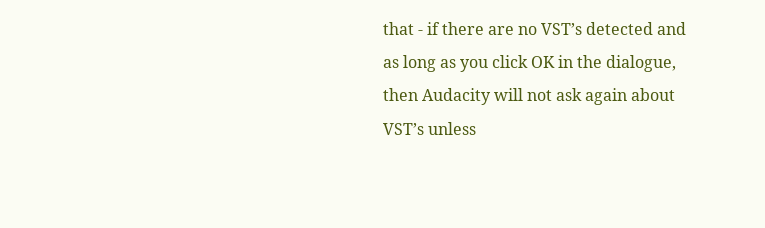that - if there are no VST’s detected and as long as you click OK in the dialogue, then Audacity will not ask again about VST’s unless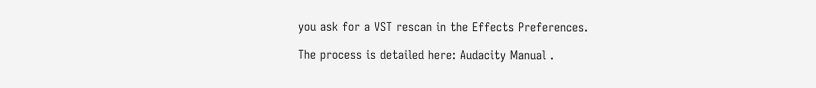you ask for a VST rescan in the Effects Preferences.

The process is detailed here: Audacity Manual .